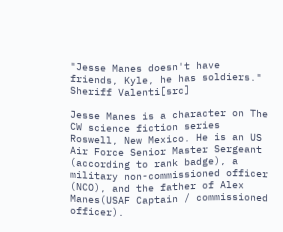"Jesse Manes doesn't have friends, Kyle, he has soldiers."
Sheriff Valenti[src]

Jesse Manes is a character on The CW science fiction series Roswell, New Mexico. He is an US Air Force Senior Master Sergeant (according to rank badge), a military non-commissioned officer (NCO), and the father of Alex Manes(USAF Captain / commissioned officer).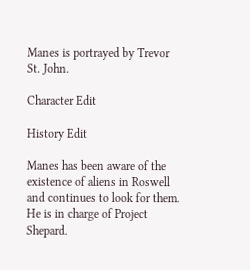Manes is portrayed by Trevor St. John.

Character Edit

History Edit

Manes has been aware of the existence of aliens in Roswell and continues to look for them. He is in charge of Project Shepard.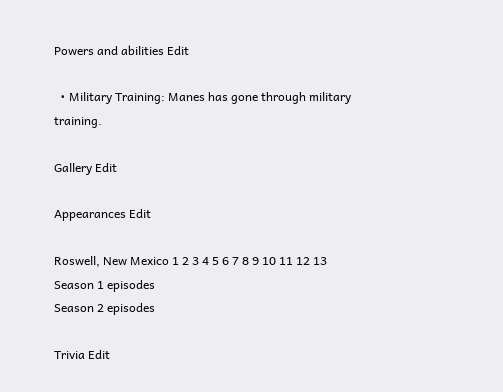Powers and abilities Edit

  • Military Training: Manes has gone through military training.

Gallery Edit

Appearances Edit

Roswell, New Mexico 1 2 3 4 5 6 7 8 9 10 11 12 13
Season 1 episodes
Season 2 episodes

Trivia Edit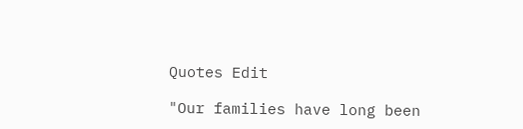Quotes Edit

"Our families have long been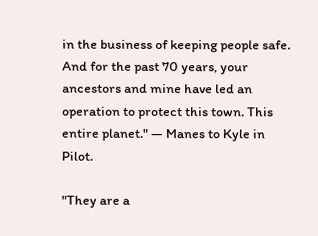in the business of keeping people safe. And for the past 70 years, your ancestors and mine have led an operation to protect this town. This entire planet." — Manes to Kyle in Pilot.

"They are a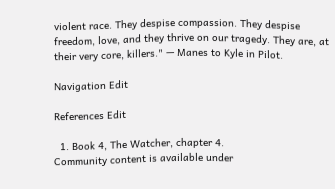violent race. They despise compassion. They despise freedom, love, and they thrive on our tragedy. They are, at their very core, killers." — Manes to Kyle in Pilot.

Navigation Edit

References Edit

  1. Book 4, The Watcher, chapter 4.
Community content is available under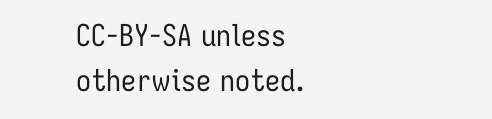CC-BY-SA unless otherwise noted.